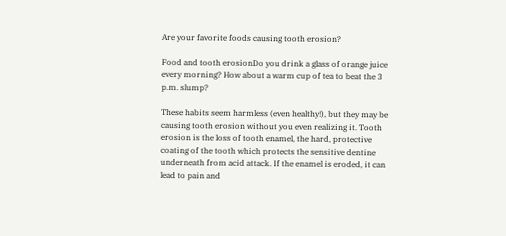Are your favorite foods causing tooth erosion?

Food and tooth erosionDo you drink a glass of orange juice every morning? How about a warm cup of tea to beat the 3 p.m. slump?

These habits seem harmless (even healthy!), but they may be causing tooth erosion without you even realizing it. Tooth erosion is the loss of tooth enamel, the hard, protective coating of the tooth which protects the sensitive dentine underneath from acid attack. If the enamel is eroded, it can lead to pain and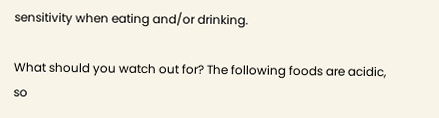sensitivity when eating and/or drinking.

What should you watch out for? The following foods are acidic, so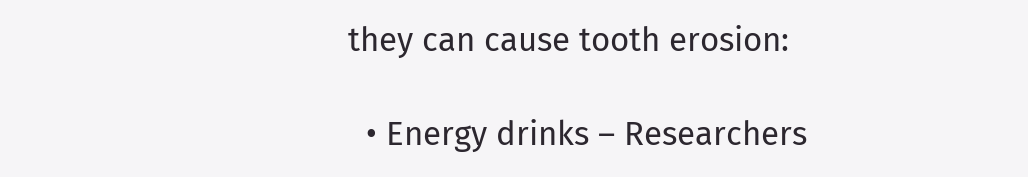they can cause tooth erosion:

  • Energy drinks – Researchers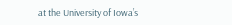at the University of Iowa’s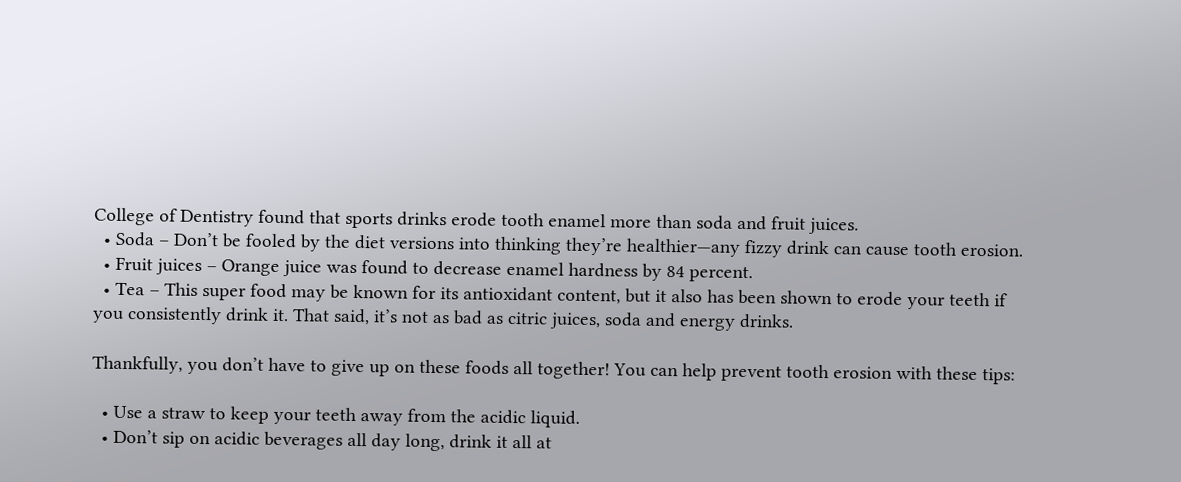College of Dentistry found that sports drinks erode tooth enamel more than soda and fruit juices.
  • Soda – Don’t be fooled by the diet versions into thinking they’re healthier—any fizzy drink can cause tooth erosion.
  • Fruit juices – Orange juice was found to decrease enamel hardness by 84 percent.
  • Tea – This super food may be known for its antioxidant content, but it also has been shown to erode your teeth if you consistently drink it. That said, it’s not as bad as citric juices, soda and energy drinks.

Thankfully, you don’t have to give up on these foods all together! You can help prevent tooth erosion with these tips:

  • Use a straw to keep your teeth away from the acidic liquid.
  • Don’t sip on acidic beverages all day long, drink it all at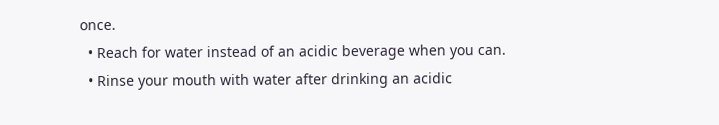once.
  • Reach for water instead of an acidic beverage when you can.
  • Rinse your mouth with water after drinking an acidic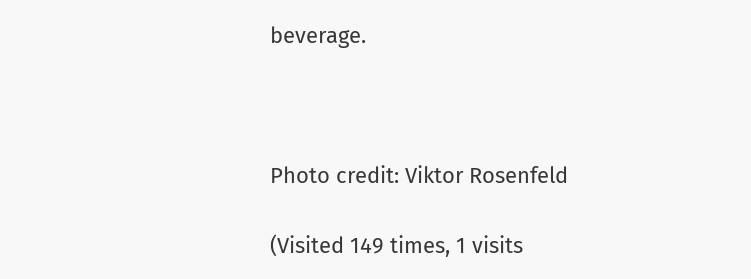beverage.



Photo credit: Viktor Rosenfeld

(Visited 149 times, 1 visits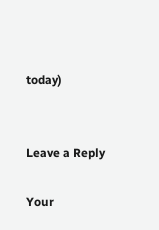today)


Leave a Reply

Your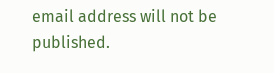email address will not be published.